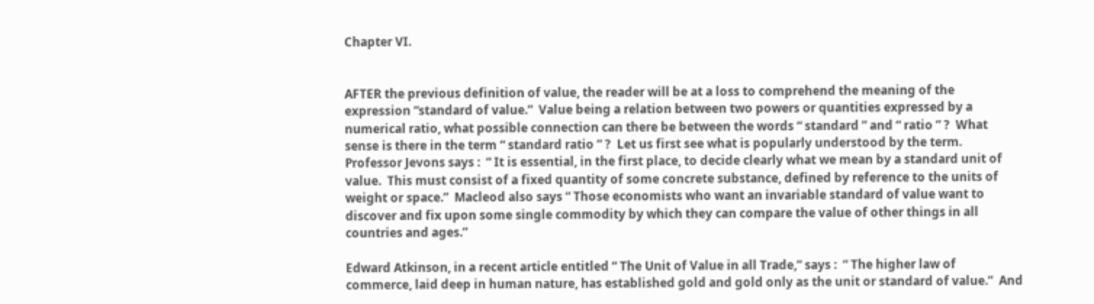Chapter VI.


AFTER the previous definition of value, the reader will be at a loss to comprehend the meaning of the expression “standard of value.”  Value being a relation between two powers or quantities expressed by a numerical ratio, what possible connection can there be between the words “ standard ” and “ ratio ” ?  What sense is there in the term “ standard ratio ” ?  Let us first see what is popularly understood by the term.  Professor Jevons says :  “ It is essential, in the first place, to decide clearly what we mean by a standard unit of value.  This must consist of a fixed quantity of some concrete substance, defined by reference to the units of weight or space.”  Macleod also says “ Those economists who want an invariable standard of value want to discover and fix upon some single commodity by which they can compare the value of other things in all countries and ages.”

Edward Atkinson, in a recent article entitled “ The Unit of Value in all Trade,” says :  “ The higher law of commerce, laid deep in human nature, has established gold and gold only as the unit or standard of value.”  And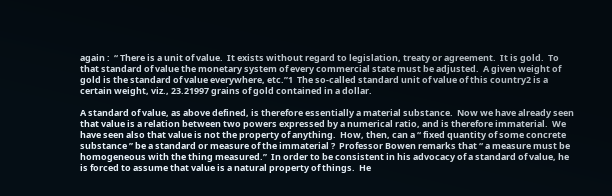again :  “ There is a unit of value.  It exists without regard to legislation, treaty or agreement.  It is gold.  To that standard of value the monetary system of every commercial state must be adjusted.  A given weight of gold is the standard of value everywhere, etc.”1  The so-called standard unit of value of this country2 is a certain weight, viz., 23.21997 grains of gold contained in a dollar.

A standard of value, as above defined, is therefore essentially a material substance.  Now we have already seen that value is a relation between two powers expressed by a numerical ratio, and is therefore immaterial.  We have seen also that value is not the property of anything.  How, then, can a “ fixed quantity of some concrete substance ” be a standard or measure of the immaterial ?  Professor Bowen remarks that “ a measure must be homogeneous with the thing measured.”  In order to be consistent in his advocacy of a standard of value, he is forced to assume that value is a natural property of things.  He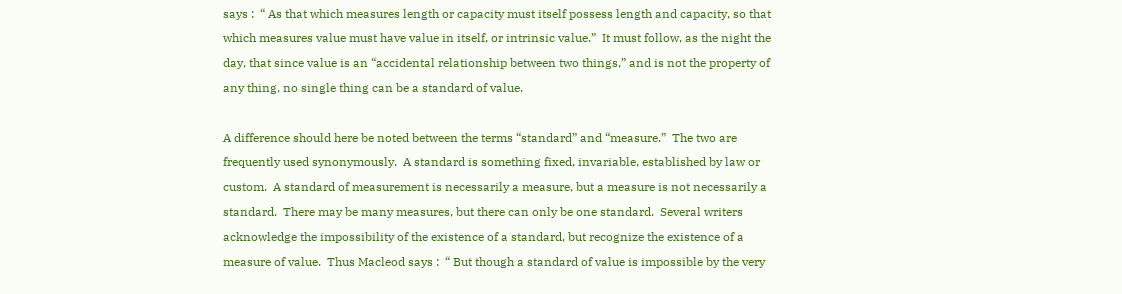says :  “ As that which measures length or capacity must itself possess length and capacity, so that which measures value must have value in itself, or intrinsic value.”  It must follow, as the night the day, that since value is an “accidental relationship between two things,” and is not the property of any thing, no single thing can be a standard of value.

A difference should here be noted between the terms “standard” and “measure.”  The two are frequently used synonymously.  A standard is something fixed, invariable, established by law or custom.  A standard of measurement is necessarily a measure, but a measure is not necessarily a standard.  There may be many measures, but there can only be one standard.  Several writers acknowledge the impossibility of the existence of a standard, but recognize the existence of a measure of value.  Thus Macleod says :  “ But though a standard of value is impossible by the very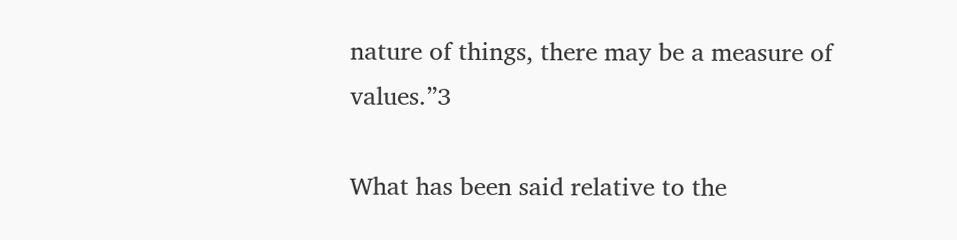nature of things, there may be a measure of values.”3

What has been said relative to the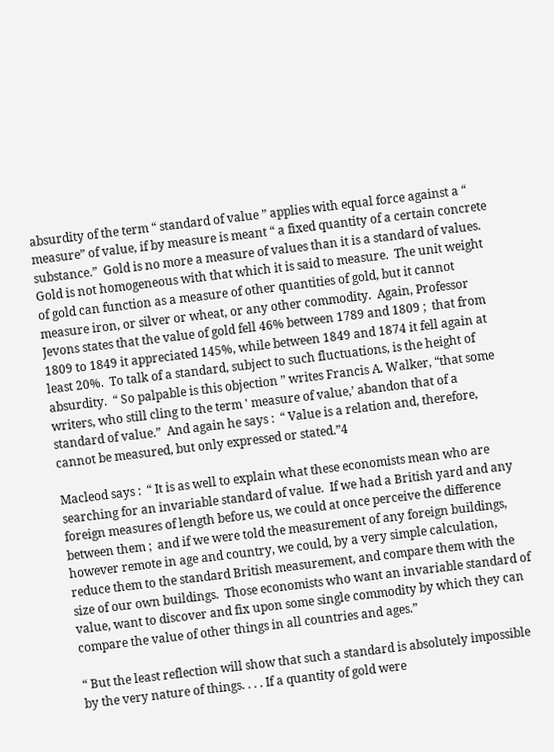absurdity of the term “ standard of value ” applies with equal force against a “ measure” of value, if by measure is meant “ a fixed quantity of a certain concrete substance.”  Gold is no more a measure of values than it is a standard of values.  Gold is not homogeneous with that which it is said to measure.  The unit weight of gold can function as a measure of other quantities of gold, but it cannot measure iron, or silver or wheat, or any other commodity.  Again, Professor Jevons states that the value of gold fell 46% between 1789 and 1809 ;  that from 1809 to 1849 it appreciated 145%, while between 1849 and 1874 it fell again at least 20%.  To talk of a standard, subject to such fluctuations, is the height of absurdity.  “ So palpable is this objection ” writes Francis A. Walker, “that some writers, who still cling to the term ' measure of value,’ abandon that of a standard of value.”  And again he says :  “ Value is a relation and, therefore, cannot be measured, but only expressed or stated.”4

Macleod says :  “ It is as well to explain what these economists mean who are searching for an invariable standard of value.  If we had a British yard and any foreign measures of length before us, we could at once perceive the difference between them ;  and if we were told the measurement of any foreign buildings, however remote in age and country, we could, by a very simple calculation, reduce them to the standard British measurement, and compare them with the size of our own buildings.  Those economists who want an invariable standard of value, want to discover and fix upon some single commodity by which they can compare the value of other things in all countries and ages.”

“ But the least reflection will show that such a standard is absolutely impossible by the very nature of things. . . . If a quantity of gold were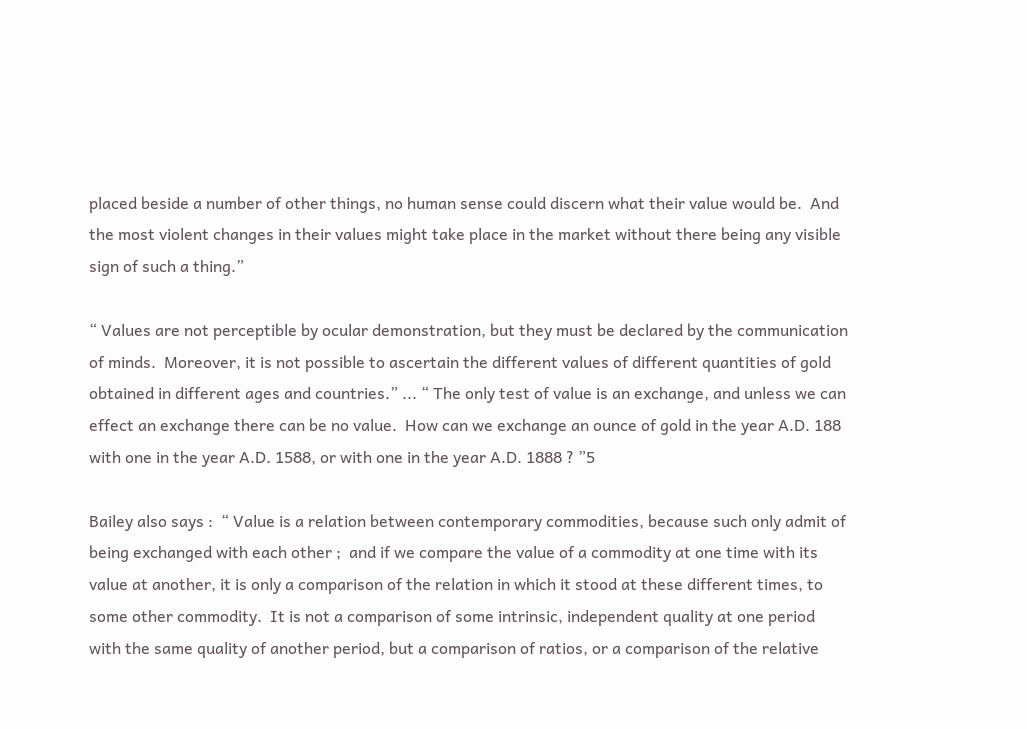placed beside a number of other things, no human sense could discern what their value would be.  And the most violent changes in their values might take place in the market without there being any visible sign of such a thing.”

“ Values are not perceptible by ocular demonstration, but they must be declared by the communication of minds.  Moreover, it is not possible to ascertain the different values of different quantities of gold obtained in different ages and countries.” ... “ The only test of value is an exchange, and unless we can effect an exchange there can be no value.  How can we exchange an ounce of gold in the year A.D. 188 with one in the year A.D. 1588, or with one in the year A.D. 1888 ? ”5

Bailey also says :  “ Value is a relation between contemporary commodities, because such only admit of being exchanged with each other ;  and if we compare the value of a commodity at one time with its value at another, it is only a comparison of the relation in which it stood at these different times, to some other commodity.  It is not a comparison of some intrinsic, independent quality at one period with the same quality of another period, but a comparison of ratios, or a comparison of the relative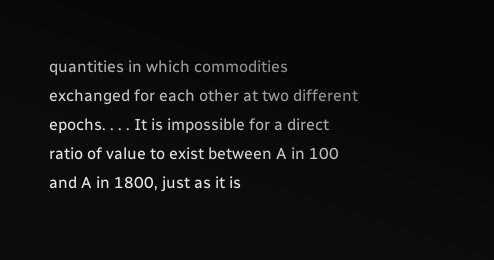quantities in which commodities exchanged for each other at two different epochs. . . . It is impossible for a direct ratio of value to exist between A in 100 and A in 1800, just as it is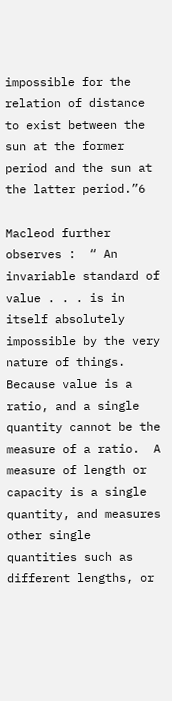impossible for the relation of distance to exist between the sun at the former period and the sun at the latter period.”6

Macleod further observes :  “ An invariable standard of value . . . is in itself absolutely impossible by the very nature of things.  Because value is a ratio, and a single quantity cannot be the measure of a ratio.  A measure of length or capacity is a single quantity, and measures other single quantities such as different lengths, or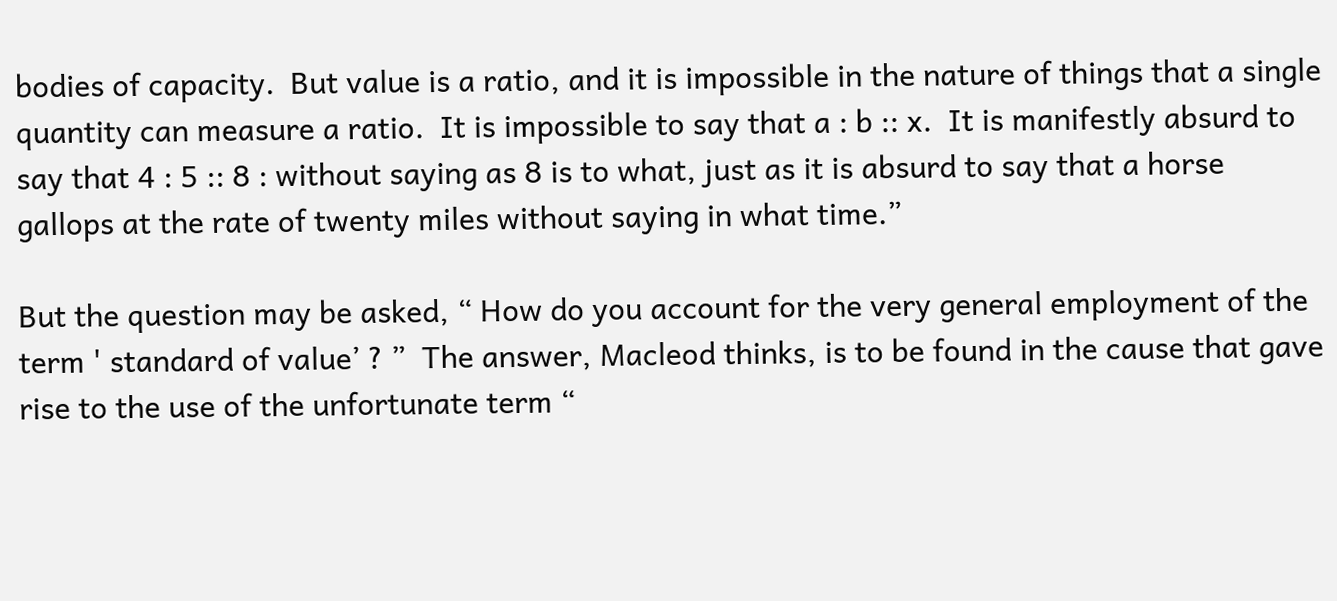bodies of capacity.  But value is a ratio, and it is impossible in the nature of things that a single quantity can measure a ratio.  It is impossible to say that a : b :: x.  It is manifestly absurd to say that 4 : 5 :: 8 : without saying as 8 is to what, just as it is absurd to say that a horse gallops at the rate of twenty miles without saying in what time.”

But the question may be asked, “ How do you account for the very general employment of the term ' standard of value’ ? ”  The answer, Macleod thinks, is to be found in the cause that gave rise to the use of the unfortunate term “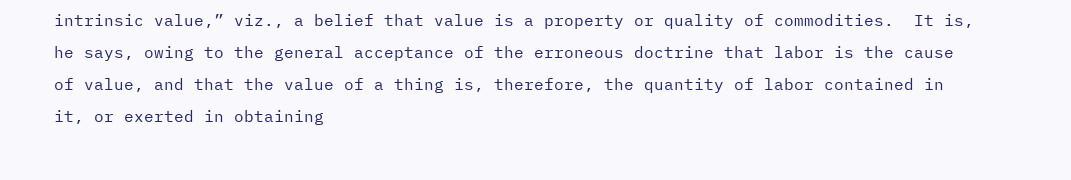intrinsic value,” viz., a belief that value is a property or quality of commodities.  It is, he says, owing to the general acceptance of the erroneous doctrine that labor is the cause of value, and that the value of a thing is, therefore, the quantity of labor contained in it, or exerted in obtaining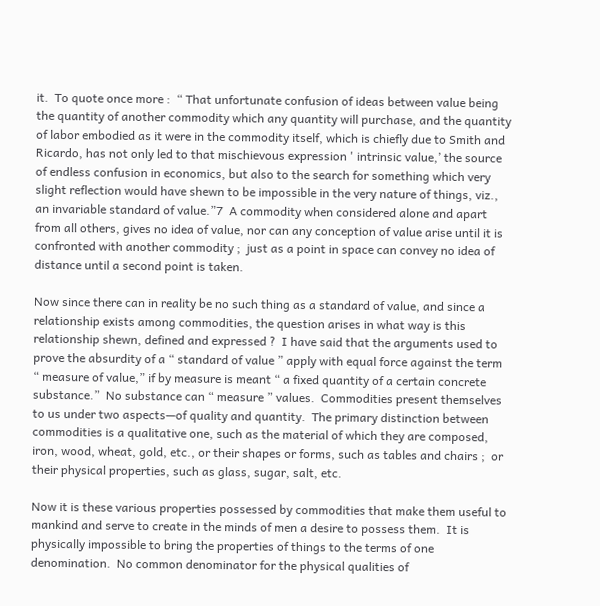it.  To quote once more :  “ That unfortunate confusion of ideas between value being the quantity of another commodity which any quantity will purchase, and the quantity of labor embodied as it were in the commodity itself, which is chiefly due to Smith and Ricardo, has not only led to that mischievous expression ' intrinsic value,’ the source of endless confusion in economics, but also to the search for something which very slight reflection would have shewn to be impossible in the very nature of things, viz., an invariable standard of value.”7  A commodity when considered alone and apart from all others, gives no idea of value, nor can any conception of value arise until it is confronted with another commodity ;  just as a point in space can convey no idea of distance until a second point is taken.

Now since there can in reality be no such thing as a standard of value, and since a relationship exists among commodities, the question arises in what way is this relationship shewn, defined and expressed ?  I have said that the arguments used to prove the absurdity of a “ standard of value ” apply with equal force against the term “ measure of value,” if by measure is meant “ a fixed quantity of a certain concrete substance.”  No substance can “ measure ” values.  Commodities present themselves to us under two aspects—of quality and quantity.  The primary distinction between commodities is a qualitative one, such as the material of which they are composed, iron, wood, wheat, gold, etc., or their shapes or forms, such as tables and chairs ;  or their physical properties, such as glass, sugar, salt, etc.

Now it is these various properties possessed by commodities that make them useful to mankind and serve to create in the minds of men a desire to possess them.  It is physically impossible to bring the properties of things to the terms of one denomination.  No common denominator for the physical qualities of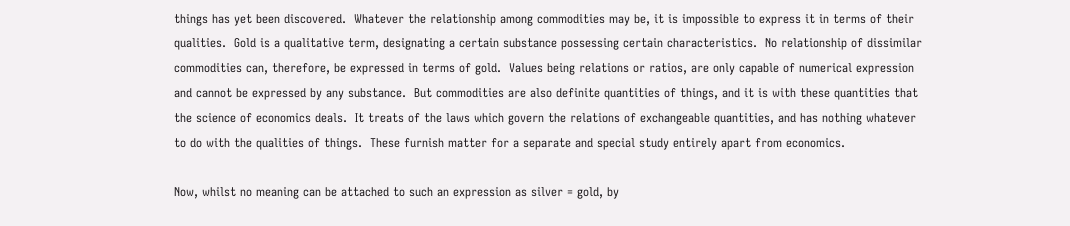things has yet been discovered.  Whatever the relationship among commodities may be, it is impossible to express it in terms of their qualities.  Gold is a qualitative term, designating a certain substance possessing certain characteristics.  No relationship of dissimilar commodities can, therefore, be expressed in terms of gold.  Values being relations or ratios, are only capable of numerical expression and cannot be expressed by any substance.  But commodities are also definite quantities of things, and it is with these quantities that the science of economics deals.  It treats of the laws which govern the relations of exchangeable quantities, and has nothing whatever to do with the qualities of things.  These furnish matter for a separate and special study entirely apart from economics.

Now, whilst no meaning can be attached to such an expression as silver = gold, by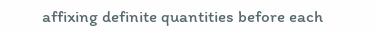affixing definite quantities before each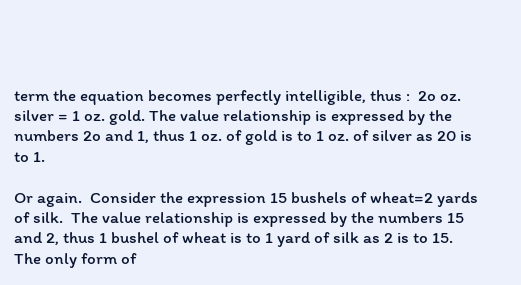term the equation becomes perfectly intelligible, thus :  2o oz. silver = 1 oz. gold. The value relationship is expressed by the numbers 2o and 1, thus 1 oz. of gold is to 1 oz. of silver as 20 is to 1.

Or again.  Consider the expression 15 bushels of wheat=2 yards of silk.  The value relationship is expressed by the numbers 15 and 2, thus 1 bushel of wheat is to 1 yard of silk as 2 is to 15.  The only form of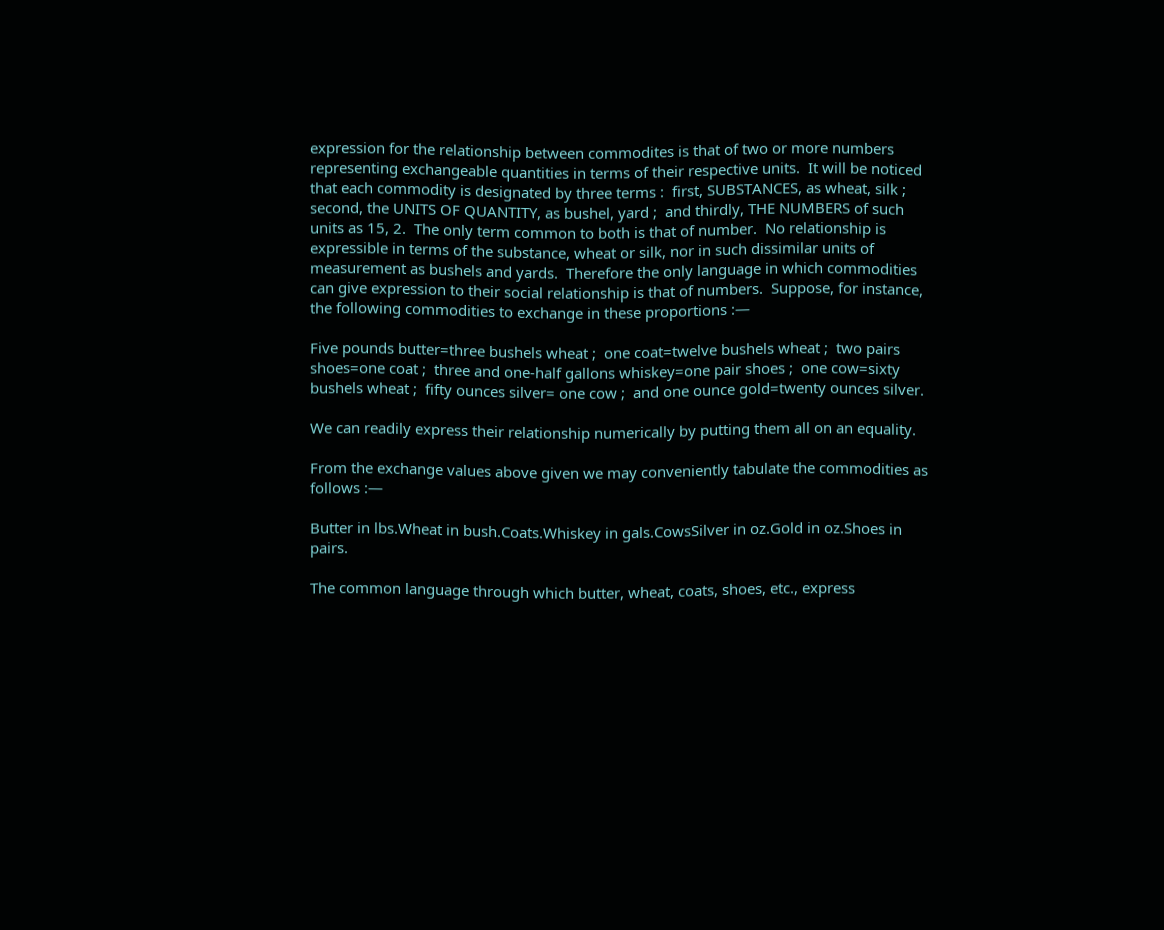expression for the relationship between commodites is that of two or more numbers representing exchangeable quantities in terms of their respective units.  It will be noticed that each commodity is designated by three terms :  first, SUBSTANCES, as wheat, silk ;  second, the UNITS OF QUANTITY, as bushel, yard ;  and thirdly, THE NUMBERS of such units as 15, 2.  The only term common to both is that of number.  No relationship is expressible in terms of the substance, wheat or silk, nor in such dissimilar units of measurement as bushels and yards.  Therefore the only language in which commodities can give expression to their social relationship is that of numbers.  Suppose, for instance, the following commodities to exchange in these proportions :—

Five pounds butter=three bushels wheat ;  one coat=twelve bushels wheat ;  two pairs shoes=one coat ;  three and one-half gallons whiskey=one pair shoes ;  one cow=sixty bushels wheat ;  fifty ounces silver= one cow ;  and one ounce gold=twenty ounces silver.

We can readily express their relationship numerically by putting them all on an equality.

From the exchange values above given we may conveniently tabulate the commodities as follows :—

Butter in lbs.Wheat in bush.Coats.Whiskey in gals.CowsSilver in oz.Gold in oz.Shoes in pairs.

The common language through which butter, wheat, coats, shoes, etc., express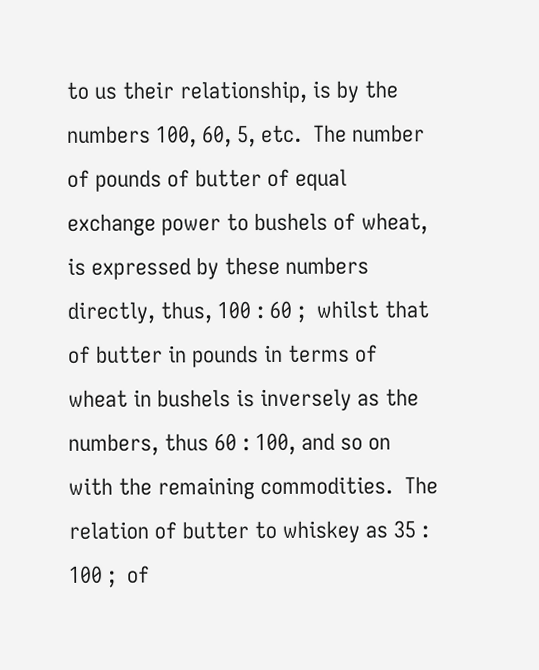to us their relationship, is by the numbers 100, 60, 5, etc.  The number of pounds of butter of equal exchange power to bushels of wheat, is expressed by these numbers directly, thus, 100 : 60 ;  whilst that of butter in pounds in terms of wheat in bushels is inversely as the numbers, thus 60 : 100, and so on with the remaining commodities.  The relation of butter to whiskey as 35 : 100 ;  of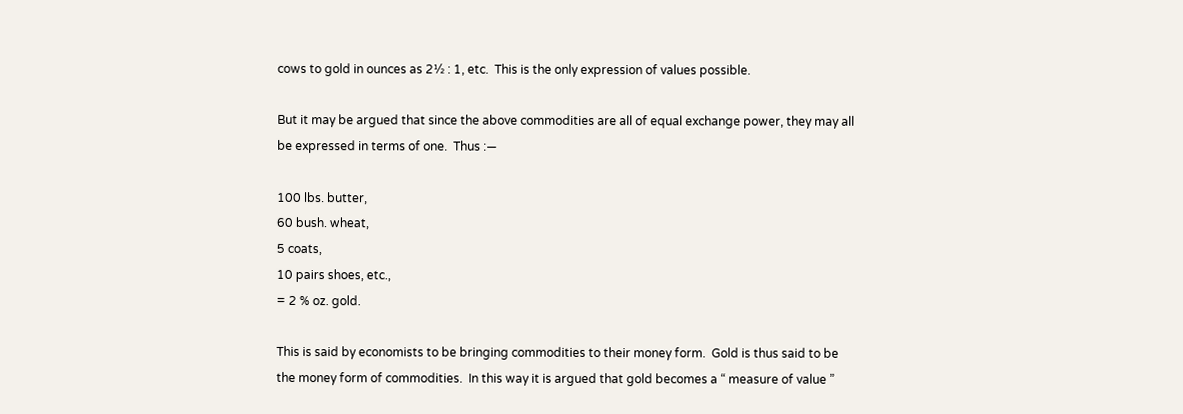cows to gold in ounces as 2½ : 1, etc.  This is the only expression of values possible.

But it may be argued that since the above commodities are all of equal exchange power, they may all be expressed in terms of one.  Thus :—

100 lbs. butter,
60 bush. wheat,
5 coats,
10 pairs shoes, etc.,
= 2 % oz. gold.

This is said by economists to be bringing commodities to their money form.  Gold is thus said to be the money form of commodities.  In this way it is argued that gold becomes a “ measure of value ”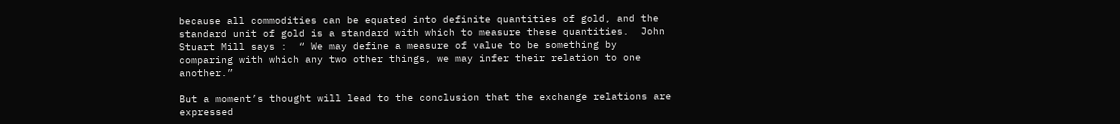because all commodities can be equated into definite quantities of gold, and the standard unit of gold is a standard with which to measure these quantities.  John Stuart Mill says :  “ We may define a measure of value to be something by comparing with which any two other things, we may infer their relation to one another.”

But a moment’s thought will lead to the conclusion that the exchange relations are expressed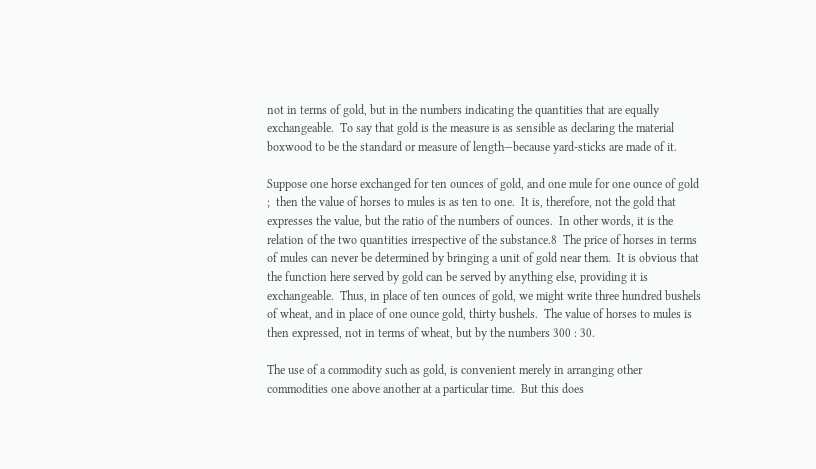not in terms of gold, but in the numbers indicating the quantities that are equally exchangeable.  To say that gold is the measure is as sensible as declaring the material boxwood to be the standard or measure of length—because yard-sticks are made of it.

Suppose one horse exchanged for ten ounces of gold, and one mule for one ounce of gold ;  then the value of horses to mules is as ten to one.  It is, therefore, not the gold that expresses the value, but the ratio of the numbers of ounces.  In other words, it is the relation of the two quantities irrespective of the substance.8  The price of horses in terms of mules can never be determined by bringing a unit of gold near them.  It is obvious that the function here served by gold can be served by anything else, providing it is exchangeable.  Thus, in place of ten ounces of gold, we might write three hundred bushels of wheat, and in place of one ounce gold, thirty bushels.  The value of horses to mules is then expressed, not in terms of wheat, but by the numbers 300 : 30.

The use of a commodity such as gold, is convenient merely in arranging other commodities one above another at a particular time.  But this does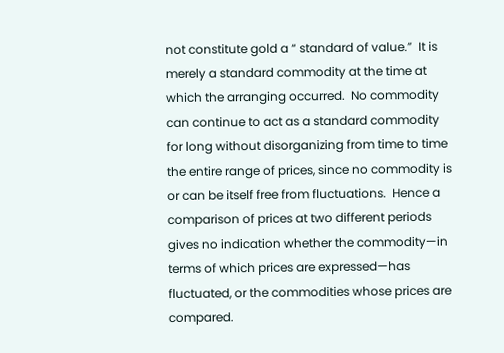not constitute gold a “ standard of value.”  It is merely a standard commodity at the time at which the arranging occurred.  No commodity can continue to act as a standard commodity for long without disorganizing from time to time the entire range of prices, since no commodity is or can be itself free from fluctuations.  Hence a comparison of prices at two different periods gives no indication whether the commodity—in terms of which prices are expressed—has fluctuated, or the commodities whose prices are compared.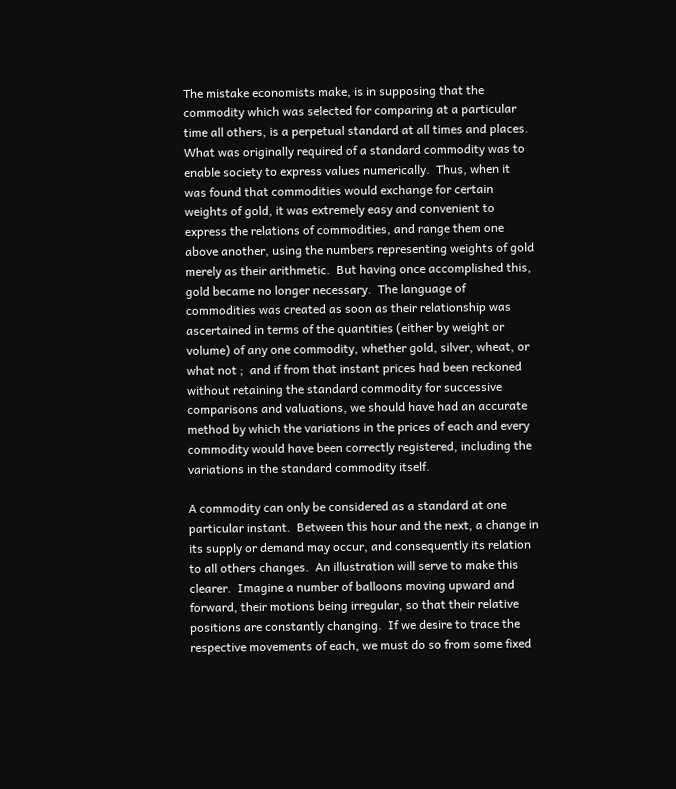The mistake economists make, is in supposing that the commodity which was selected for comparing at a particular time all others, is a perpetual standard at all times and places.  What was originally required of a standard commodity was to enable society to express values numerically.  Thus, when it was found that commodities would exchange for certain weights of gold, it was extremely easy and convenient to express the relations of commodities, and range them one above another, using the numbers representing weights of gold merely as their arithmetic.  But having once accomplished this, gold became no longer necessary.  The language of commodities was created as soon as their relationship was ascertained in terms of the quantities (either by weight or volume) of any one commodity, whether gold, silver, wheat, or what not ;  and if from that instant prices had been reckoned without retaining the standard commodity for successive comparisons and valuations, we should have had an accurate method by which the variations in the prices of each and every commodity would have been correctly registered, including the variations in the standard commodity itself.

A commodity can only be considered as a standard at one particular instant.  Between this hour and the next, a change in its supply or demand may occur, and consequently its relation to all others changes.  An illustration will serve to make this clearer.  Imagine a number of balloons moving upward and forward, their motions being irregular, so that their relative positions are constantly changing.  If we desire to trace the respective movements of each, we must do so from some fixed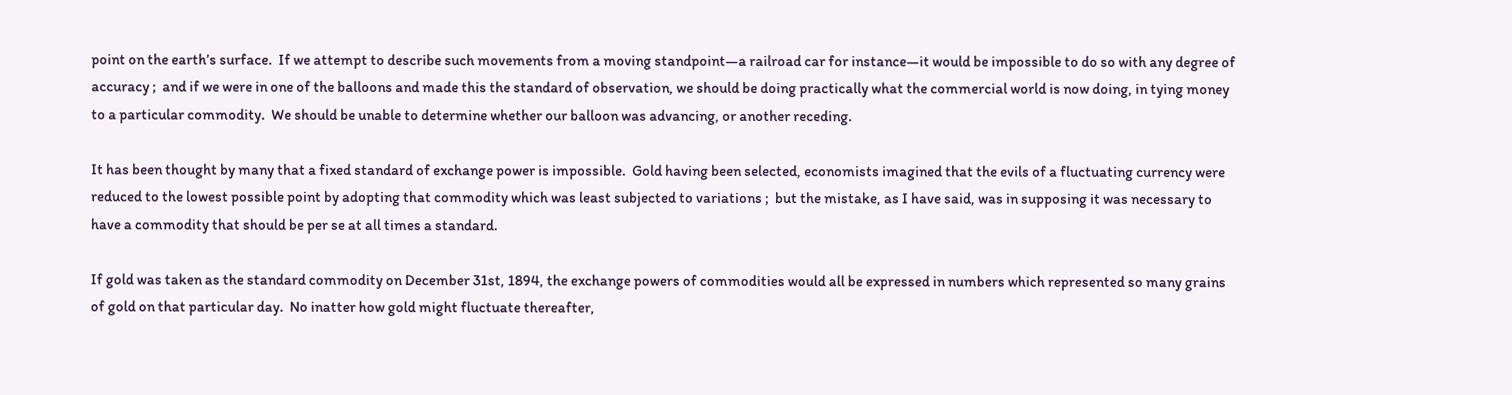point on the earth’s surface.  If we attempt to describe such movements from a moving standpoint—a railroad car for instance—it would be impossible to do so with any degree of accuracy ;  and if we were in one of the balloons and made this the standard of observation, we should be doing practically what the commercial world is now doing, in tying money to a particular commodity.  We should be unable to determine whether our balloon was advancing, or another receding.

It has been thought by many that a fixed standard of exchange power is impossible.  Gold having been selected, economists imagined that the evils of a fluctuating currency were reduced to the lowest possible point by adopting that commodity which was least subjected to variations ;  but the mistake, as I have said, was in supposing it was necessary to have a commodity that should be per se at all times a standard.

If gold was taken as the standard commodity on December 31st, 1894, the exchange powers of commodities would all be expressed in numbers which represented so many grains of gold on that particular day.  No inatter how gold might fluctuate thereafter,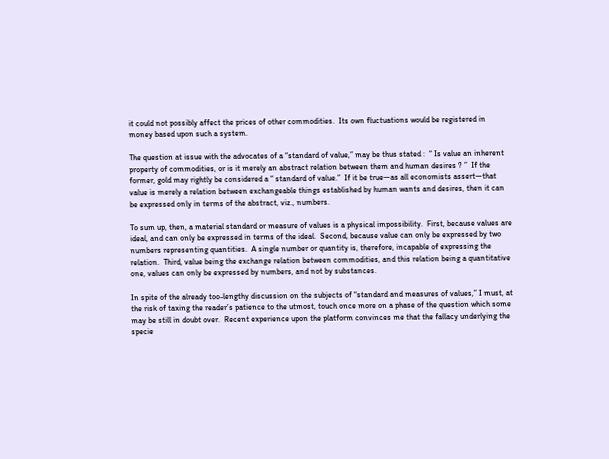it could not possibly affect the prices of other commodities.  Its own fluctuations would be registered in money based upon such a system.

The question at issue with the advocates of a “standard of value,” may be thus stated :  “ Is value an inherent property of commodities, or is it merely an abstract relation between them and human desires ? ”  If the former, gold may rightly be considered a “ standard of value.”  If it be true—as all economists assert—that value is merely a relation between exchangeable things established by human wants and desires, then it can be expressed only in terms of the abstract, viz., numbers.

To sum up, then, a material standard or measure of values is a physical impossibility.  First, because values are ideal, and can only be expressed in terms of the ideal.  Second, because value can only be expressed by two numbers representing quantities.  A single number or quantity is, therefore, incapable of expressing the relation.  Third, value being the exchange relation between commodities, and this relation being a quantitative one, values can only be expressed by numbers, and not by substances.

In spite of the already too-lengthy discussion on the subjects of “standard and measures of values,” I must, at the risk of taxing the reader’s patience to the utmost, touch once more on a phase of the question which some may be still in doubt over.  Recent experience upon the platform convinces me that the fallacy underlying the specie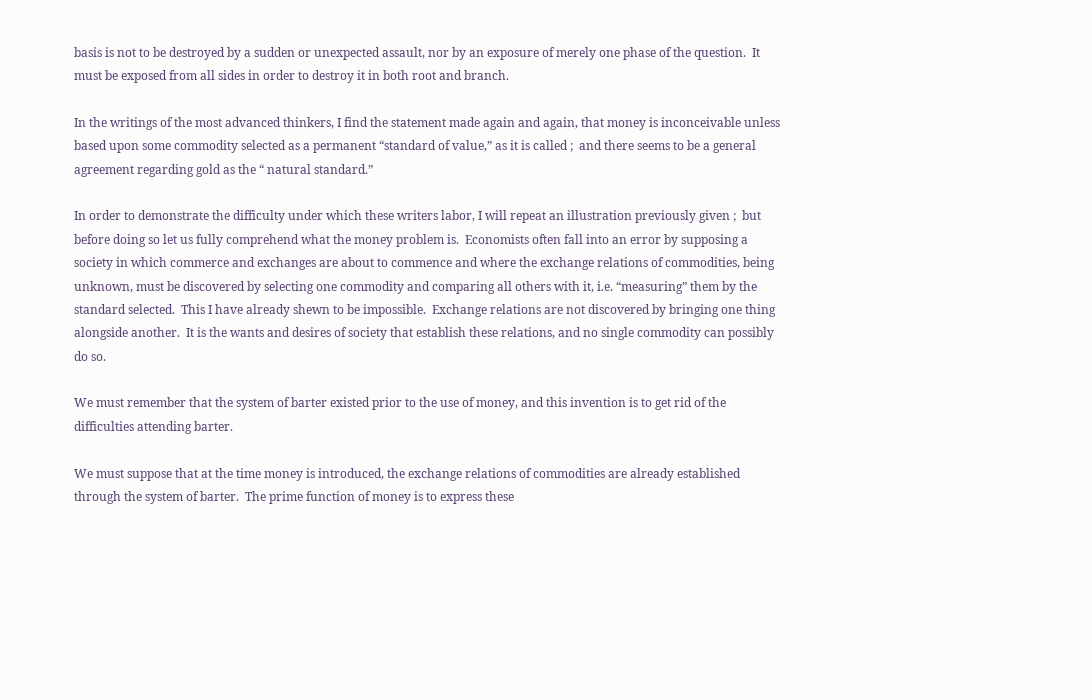basis is not to be destroyed by a sudden or unexpected assault, nor by an exposure of merely one phase of the question.  It must be exposed from all sides in order to destroy it in both root and branch.

In the writings of the most advanced thinkers, I find the statement made again and again, that money is inconceivable unless based upon some commodity selected as a permanent “standard of value,” as it is called ;  and there seems to be a general agreement regarding gold as the “ natural standard.”

In order to demonstrate the difficulty under which these writers labor, I will repeat an illustration previously given ;  but before doing so let us fully comprehend what the money problem is.  Economists often fall into an error by supposing a society in which commerce and exchanges are about to commence and where the exchange relations of commodities, being unknown, must be discovered by selecting one commodity and comparing all others with it, i.e. “measuring” them by the standard selected.  This I have already shewn to be impossible.  Exchange relations are not discovered by bringing one thing alongside another.  It is the wants and desires of society that establish these relations, and no single commodity can possibly do so.

We must remember that the system of barter existed prior to the use of money, and this invention is to get rid of the difficulties attending barter.

We must suppose that at the time money is introduced, the exchange relations of commodities are already established through the system of barter.  The prime function of money is to express these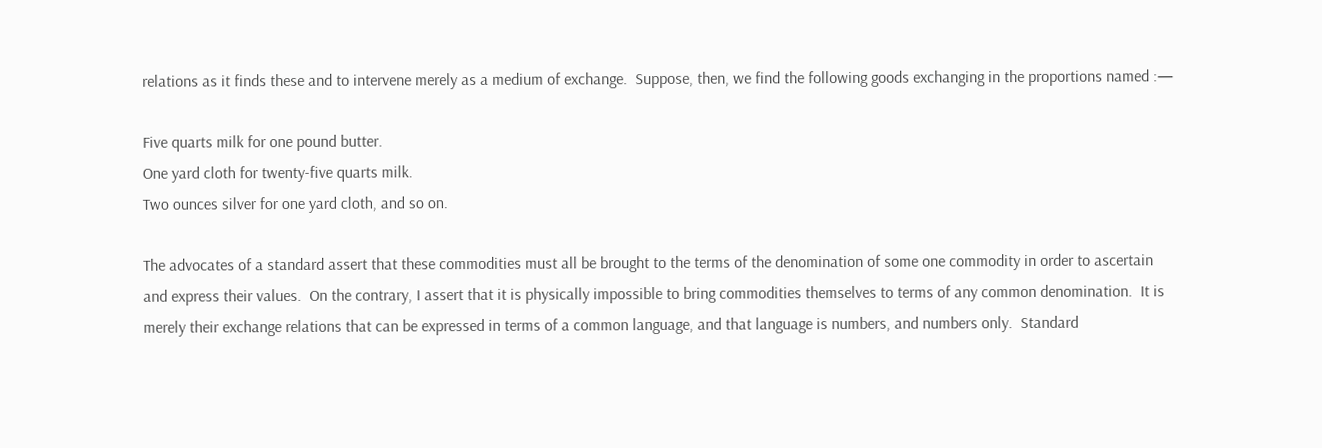relations as it finds these and to intervene merely as a medium of exchange.  Suppose, then, we find the following goods exchanging in the proportions named :—

Five quarts milk for one pound butter.
One yard cloth for twenty-five quarts milk.
Two ounces silver for one yard cloth, and so on.

The advocates of a standard assert that these commodities must all be brought to the terms of the denomination of some one commodity in order to ascertain and express their values.  On the contrary, I assert that it is physically impossible to bring commodities themselves to terms of any common denomination.  It is merely their exchange relations that can be expressed in terms of a common language, and that language is numbers, and numbers only.  Standard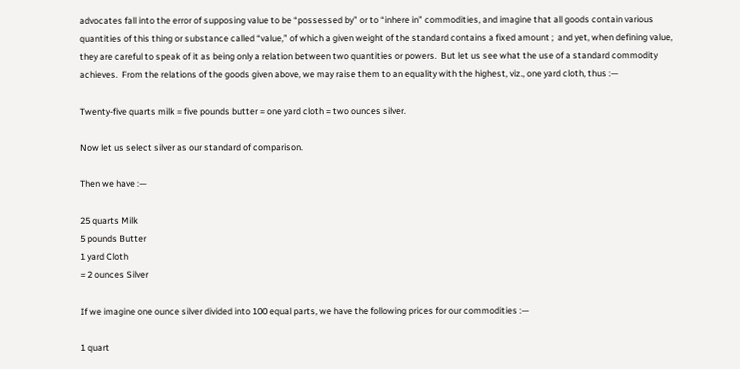advocates fall into the error of supposing value to be “possessed by” or to “inhere in” commodities, and imagine that all goods contain various quantities of this thing or substance called “value,” of which a given weight of the standard contains a fixed amount ;  and yet, when defining value, they are careful to speak of it as being only a relation between two quantities or powers.  But let us see what the use of a standard commodity achieves.  From the relations of the goods given above, we may raise them to an equality with the highest, viz., one yard cloth, thus :—

Twenty-five quarts milk = five pounds butter = one yard cloth = two ounces silver.

Now let us select silver as our standard of comparison.

Then we have :—

25 quarts Milk
5 pounds Butter
1 yard Cloth
= 2 ounces Silver

If we imagine one ounce silver divided into 100 equal parts, we have the following prices for our commodities :—

1 quart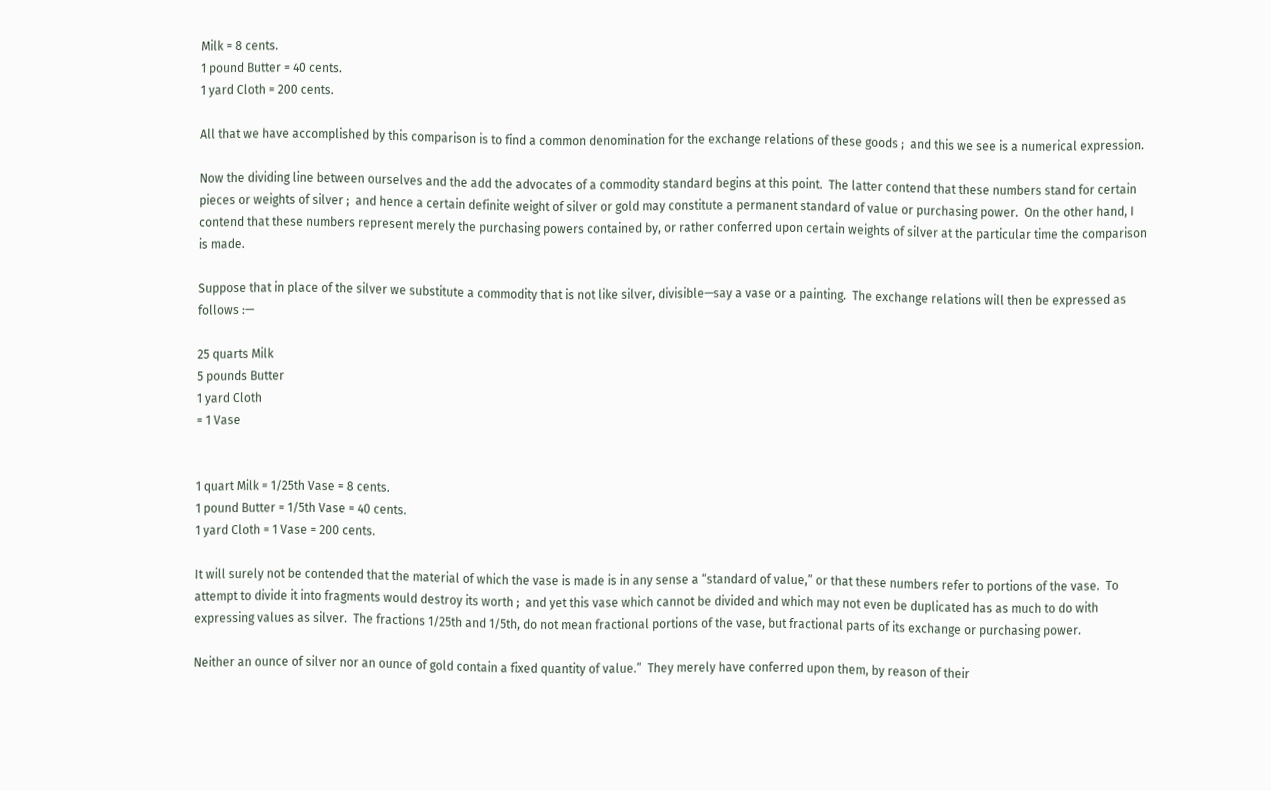Milk = 8 cents.
1 pound Butter = 40 cents.
1 yard Cloth = 200 cents.

All that we have accomplished by this comparison is to find a common denomination for the exchange relations of these goods ;  and this we see is a numerical expression.

Now the dividing line between ourselves and the add the advocates of a commodity standard begins at this point.  The latter contend that these numbers stand for certain pieces or weights of silver ;  and hence a certain definite weight of silver or gold may constitute a permanent standard of value or purchasing power.  On the other hand, I contend that these numbers represent merely the purchasing powers contained by, or rather conferred upon certain weights of silver at the particular time the comparison is made.

Suppose that in place of the silver we substitute a commodity that is not like silver, divisible—say a vase or a painting.  The exchange relations will then be expressed as follows :—

25 quarts Milk
5 pounds Butter
1 yard Cloth
= 1 Vase


1 quart Milk = 1/25th Vase = 8 cents.
1 pound Butter = 1/5th Vase = 40 cents.
1 yard Cloth = 1 Vase = 200 cents.

It will surely not be contended that the material of which the vase is made is in any sense a “standard of value,” or that these numbers refer to portions of the vase.  To attempt to divide it into fragments would destroy its worth ;  and yet this vase which cannot be divided and which may not even be duplicated has as much to do with expressing values as silver.  The fractions 1/25th and 1/5th, do not mean fractional portions of the vase, but fractional parts of its exchange or purchasing power.

Neither an ounce of silver nor an ounce of gold contain a fixed quantity of value.”  They merely have conferred upon them, by reason of their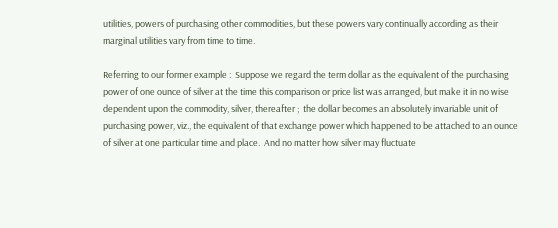utilities, powers of purchasing other commodities, but these powers vary continually according as their marginal utilities vary from time to time.

Referring to our former example :  Suppose we regard the term dollar as the equivalent of the purchasing power of one ounce of silver at the time this comparison or price list was arranged, but make it in no wise dependent upon the commodity, silver, thereafter ;  the dollar becomes an absolutely invariable unit of purchasing power, viz., the equivalent of that exchange power which happened to be attached to an ounce of silver at one particular time and place.  And no matter how silver may fluctuate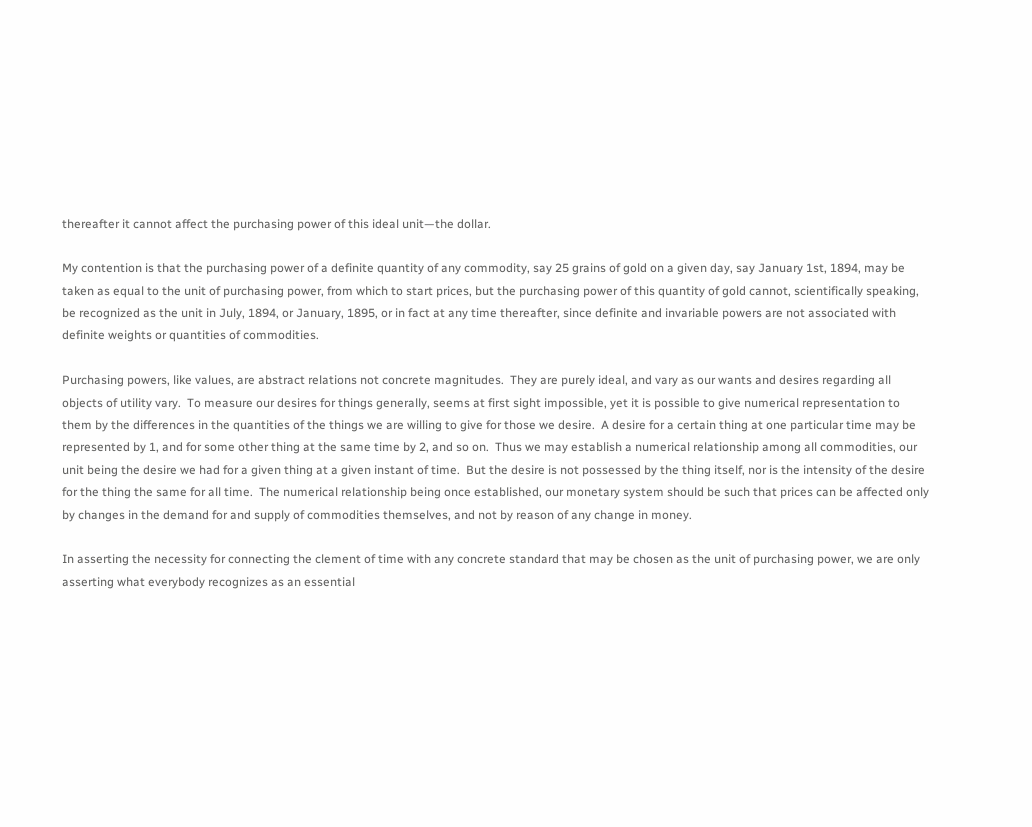thereafter it cannot affect the purchasing power of this ideal unit—the dollar.

My contention is that the purchasing power of a definite quantity of any commodity, say 25 grains of gold on a given day, say January 1st, 1894, may be taken as equal to the unit of purchasing power, from which to start prices, but the purchasing power of this quantity of gold cannot, scientifically speaking, be recognized as the unit in July, 1894, or January, 1895, or in fact at any time thereafter, since definite and invariable powers are not associated with definite weights or quantities of commodities.

Purchasing powers, like values, are abstract relations not concrete magnitudes.  They are purely ideal, and vary as our wants and desires regarding all objects of utility vary.  To measure our desires for things generally, seems at first sight impossible, yet it is possible to give numerical representation to them by the differences in the quantities of the things we are willing to give for those we desire.  A desire for a certain thing at one particular time may be represented by 1, and for some other thing at the same time by 2, and so on.  Thus we may establish a numerical relationship among all commodities, our unit being the desire we had for a given thing at a given instant of time.  But the desire is not possessed by the thing itself, nor is the intensity of the desire for the thing the same for all time.  The numerical relationship being once established, our monetary system should be such that prices can be affected only by changes in the demand for and supply of commodities themselves, and not by reason of any change in money.

In asserting the necessity for connecting the clement of time with any concrete standard that may be chosen as the unit of purchasing power, we are only asserting what everybody recognizes as an essential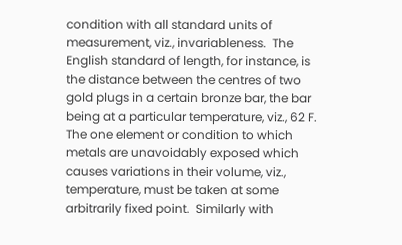condition with all standard units of measurement, viz., invariableness.  The English standard of length, for instance, is the distance between the centres of two gold plugs in a certain bronze bar, the bar being at a particular temperature, viz., 62 F.  The one element or condition to which metals are unavoidably exposed which causes variations in their volume, viz., temperature, must be taken at some arbitrarily fixed point.  Similarly with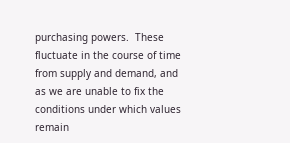purchasing powers.  These fluctuate in the course of time from supply and demand, and as we are unable to fix the conditions under which values remain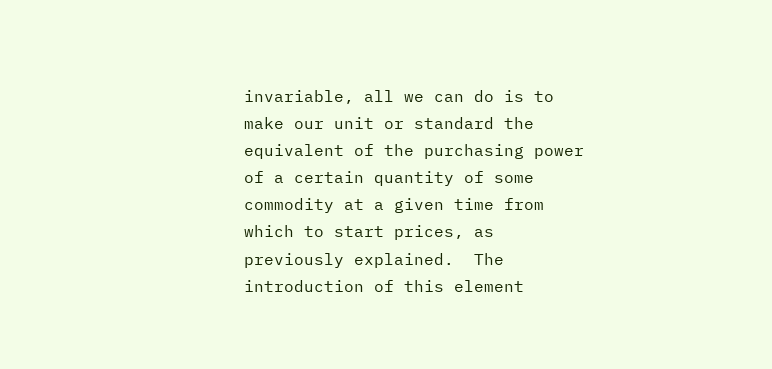invariable, all we can do is to make our unit or standard the equivalent of the purchasing power of a certain quantity of some commodity at a given time from which to start prices, as previously explained.  The introduction of this element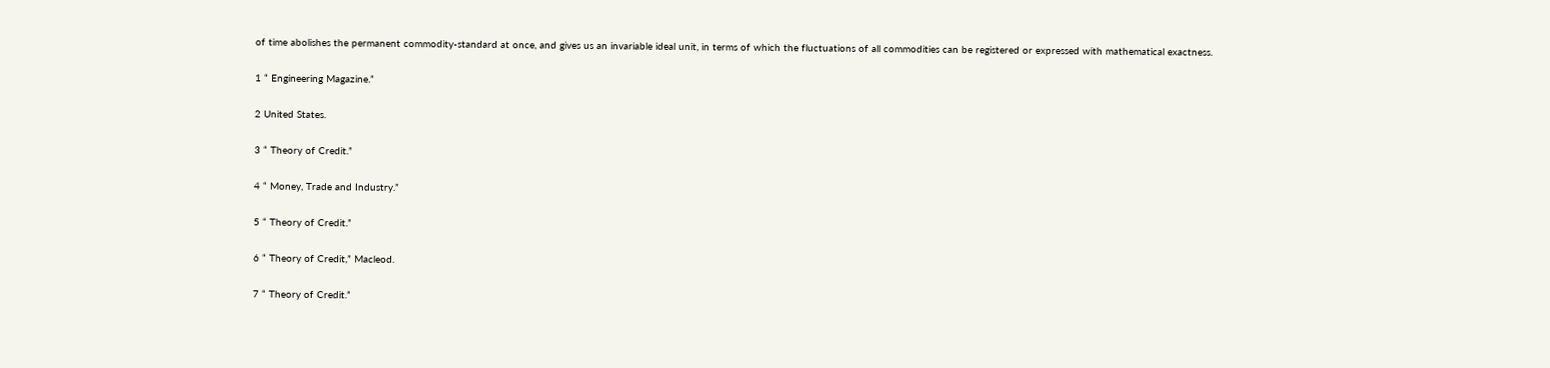of time abolishes the permanent commodity-standard at once, and gives us an invariable ideal unit, in terms of which the fluctuations of all commodities can be registered or expressed with mathematical exactness.

1 “ Engineering Magazine.”

2 United States.

3 “ Theory of Credit.”

4 “ Money, Trade and Industry.”

5 “ Theory of Credit.”

6 “ Theory of Credit,” Macleod.

7 “ Theory of Credit.”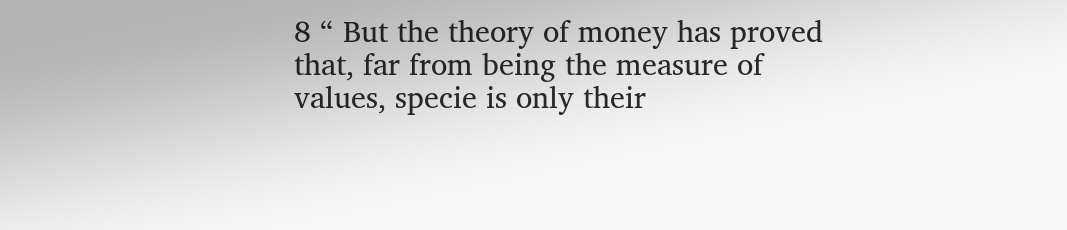8 “ But the theory of money has proved that, far from being the measure of values, specie is only their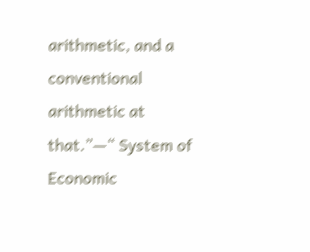arithmetic, and a conventional arithmetic at that.”—“ System of Economic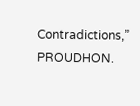Contradictions,” PROUDHON.